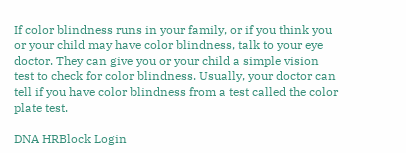If color blindness runs in your family, or if you think you or your child may have color blindness, talk to your eye doctor. They can give you or your child a simple vision test to check for color blindness. Usually, your doctor can tell if you have color blindness from a test called the color plate test.

DNA HRBlock Login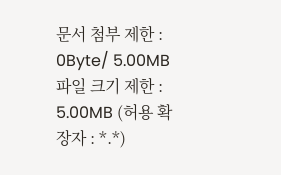문서 첨부 제한 : 0Byte/ 5.00MB
파일 크기 제한 : 5.00MB (허용 확장자 : *.*)